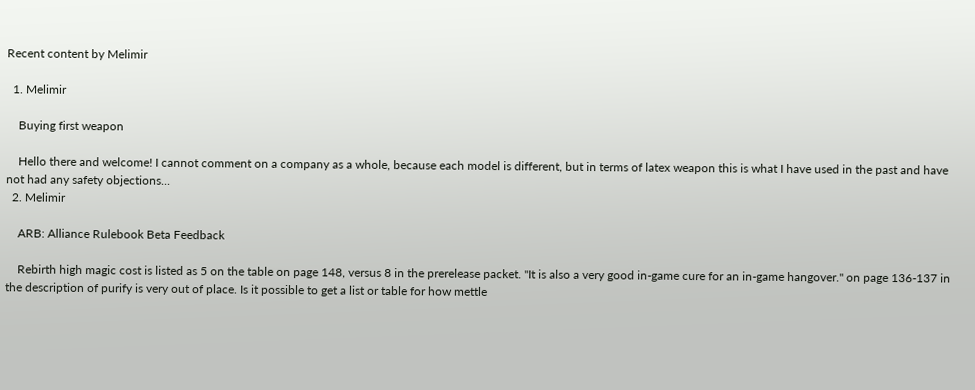Recent content by Melimir

  1. Melimir

    Buying first weapon

    Hello there and welcome! I cannot comment on a company as a whole, because each model is different, but in terms of latex weapon this is what I have used in the past and have not had any safety objections...
  2. Melimir

    ARB: Alliance Rulebook Beta Feedback

    Rebirth high magic cost is listed as 5 on the table on page 148, versus 8 in the prerelease packet. "It is also a very good in-game cure for an in-game hangover." on page 136-137 in the description of purify is very out of place. Is it possible to get a list or table for how mettle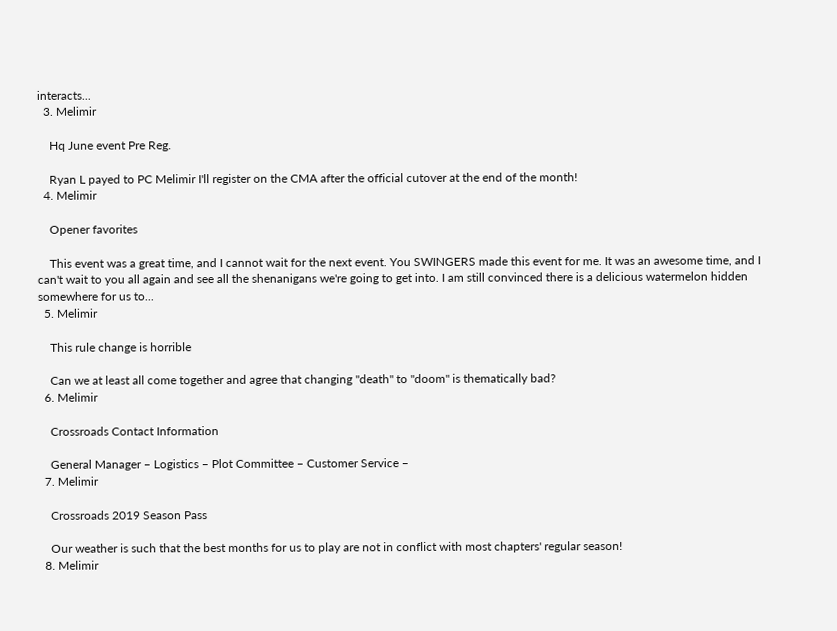interacts...
  3. Melimir

    Hq June event Pre Reg.

    Ryan L payed to PC Melimir I'll register on the CMA after the official cutover at the end of the month!
  4. Melimir

    Opener favorites

    This event was a great time, and I cannot wait for the next event. You SWINGERS made this event for me. It was an awesome time, and I can't wait to you all again and see all the shenanigans we're going to get into. I am still convinced there is a delicious watermelon hidden somewhere for us to...
  5. Melimir

    This rule change is horrible

    Can we at least all come together and agree that changing "death" to "doom" is thematically bad?
  6. Melimir

    Crossroads Contact Information

    General Manager – Logistics – Plot Committee – Customer Service –
  7. Melimir

    Crossroads 2019 Season Pass

    Our weather is such that the best months for us to play are not in conflict with most chapters' regular season!
  8. Melimir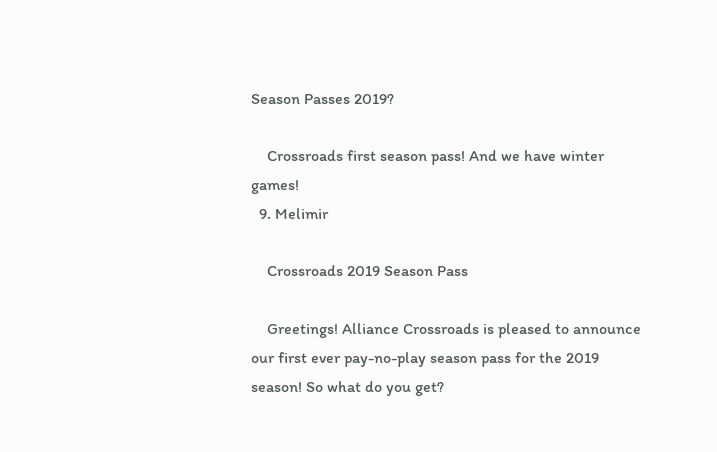Season Passes 2019?

    Crossroads first season pass! And we have winter games!
  9. Melimir

    Crossroads 2019 Season Pass

    Greetings! Alliance Crossroads is pleased to announce our first ever pay-no-play season pass for the 2019 season! So what do you get?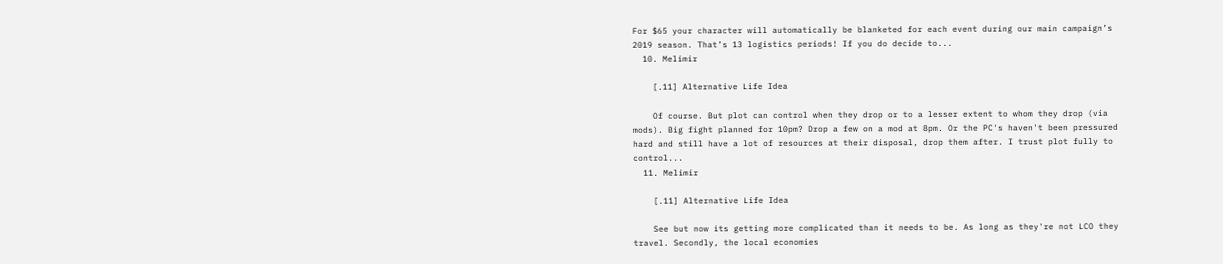For $65 your character will automatically be blanketed for each event during our main campaign’s 2019 season. That’s 13 logistics periods! If you do decide to...
  10. Melimir

    [.11] Alternative Life Idea

    Of course. But plot can control when they drop or to a lesser extent to whom they drop (via mods). Big fight planned for 10pm? Drop a few on a mod at 8pm. Or the PC's haven't been pressured hard and still have a lot of resources at their disposal, drop them after. I trust plot fully to control...
  11. Melimir

    [.11] Alternative Life Idea

    See but now its getting more complicated than it needs to be. As long as they're not LCO they travel. Secondly, the local economies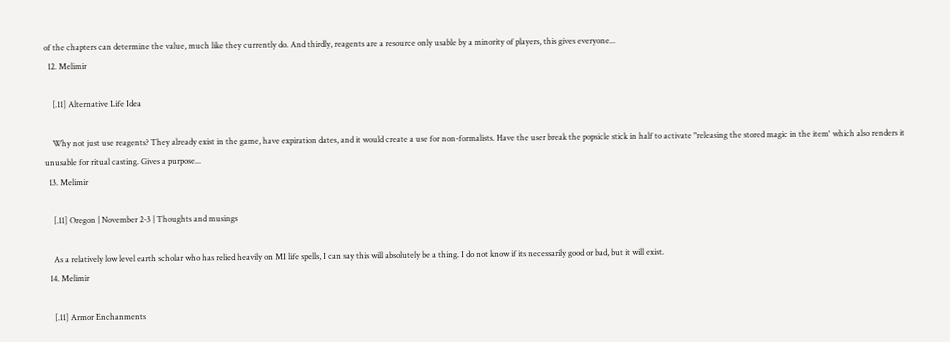of the chapters can determine the value, much like they currently do. And thirdly, reagents are a resource only usable by a minority of players, this gives everyone...
  12. Melimir

    [.11] Alternative Life Idea

    Why not just use reagents? They already exist in the game, have expiration dates, and it would create a use for non-formalists. Have the user break the popsicle stick in half to activate "releasing the stored magic in the item' which also renders it unusable for ritual casting. Gives a purpose...
  13. Melimir

    [.11] Oregon | November 2-3 | Thoughts and musings

    As a relatively low level earth scholar who has relied heavily on MI life spells, I can say this will absolutely be a thing. I do not know if its necessarily good or bad, but it will exist.
  14. Melimir

    [.11] Armor Enchanments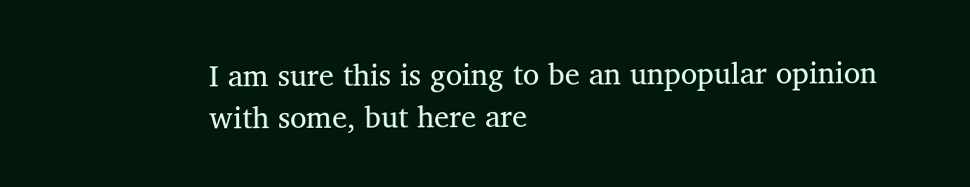I am sure this is going to be an unpopular opinion with some, but here are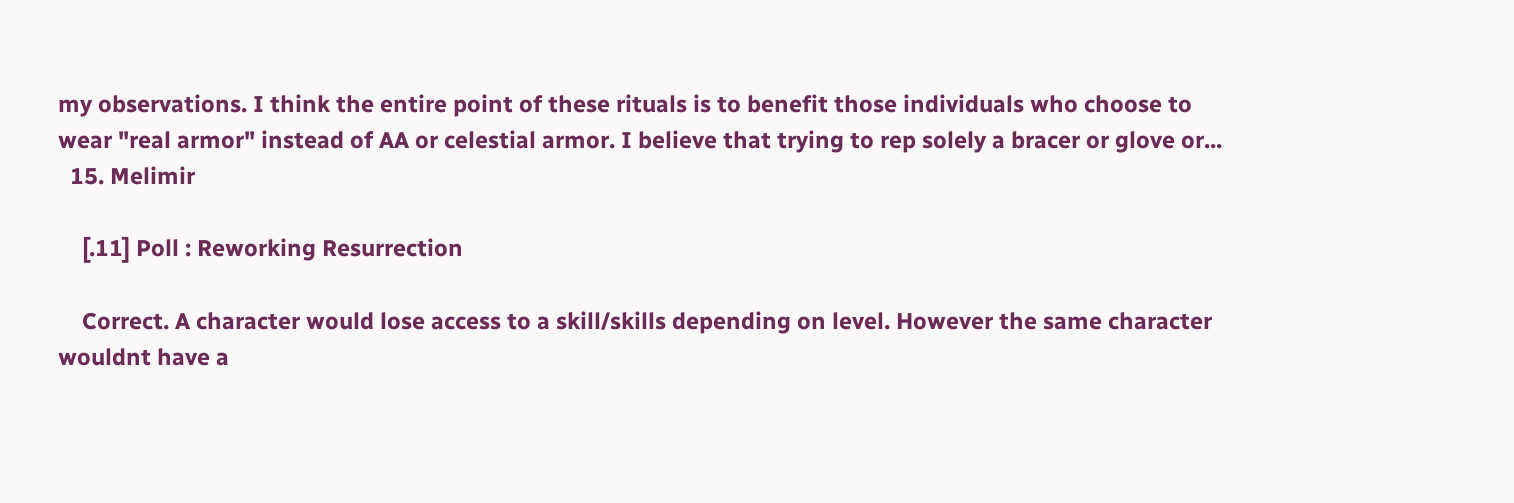my observations. I think the entire point of these rituals is to benefit those individuals who choose to wear "real armor" instead of AA or celestial armor. I believe that trying to rep solely a bracer or glove or...
  15. Melimir

    [.11] Poll : Reworking Resurrection

    Correct. A character would lose access to a skill/skills depending on level. However the same character wouldnt have a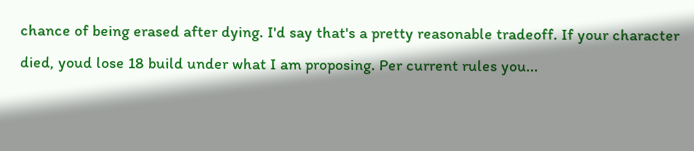chance of being erased after dying. I'd say that's a pretty reasonable tradeoff. If your character died, youd lose 18 build under what I am proposing. Per current rules you...